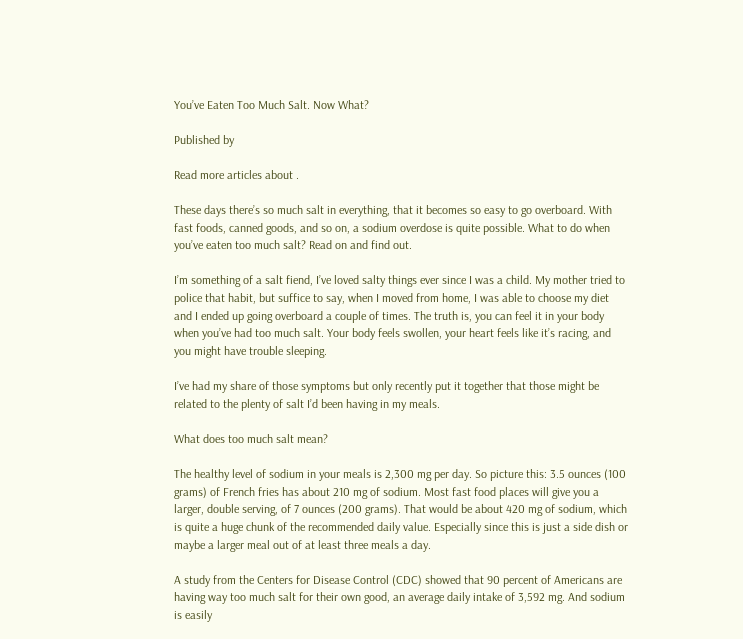You’ve Eaten Too Much Salt. Now What?

Published by

Read more articles about .

These days there’s so much salt in everything, that it becomes so easy to go overboard. With fast foods, canned goods, and so on, a sodium overdose is quite possible. What to do when you’ve eaten too much salt? Read on and find out.

I’m something of a salt fiend, I’ve loved salty things ever since I was a child. My mother tried to police that habit, but suffice to say, when I moved from home, I was able to choose my diet and I ended up going overboard a couple of times. The truth is, you can feel it in your body when you’ve had too much salt. Your body feels swollen, your heart feels like it’s racing, and you might have trouble sleeping.

I’ve had my share of those symptoms but only recently put it together that those might be related to the plenty of salt I’d been having in my meals.

What does too much salt mean?

The healthy level of sodium in your meals is 2,300 mg per day. So picture this: 3.5 ounces (100 grams) of French fries has about 210 mg of sodium. Most fast food places will give you a larger, double serving, of 7 ounces (200 grams). That would be about 420 mg of sodium, which is quite a huge chunk of the recommended daily value. Especially since this is just a side dish or maybe a larger meal out of at least three meals a day.

A study from the Centers for Disease Control (CDC) showed that 90 percent of Americans are having way too much salt for their own good, an average daily intake of 3,592 mg. And sodium is easily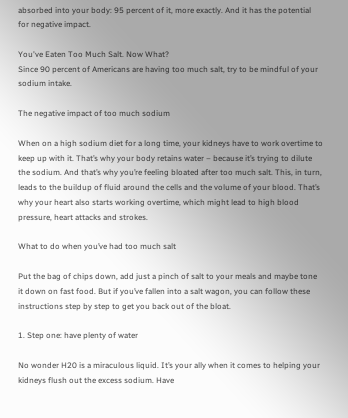absorbed into your body: 95 percent of it, more exactly. And it has the potential for negative impact.

You've Eaten Too Much Salt. Now What?
Since 90 percent of Americans are having too much salt, try to be mindful of your sodium intake.

The negative impact of too much sodium

When on a high sodium diet for a long time, your kidneys have to work overtime to keep up with it. That’s why your body retains water – because it’s trying to dilute the sodium. And that’s why you’re feeling bloated after too much salt. This, in turn, leads to the buildup of fluid around the cells and the volume of your blood. That’s why your heart also starts working overtime, which might lead to high blood pressure, heart attacks and strokes.

What to do when you’ve had too much salt

Put the bag of chips down, add just a pinch of salt to your meals and maybe tone it down on fast food. But if you’ve fallen into a salt wagon, you can follow these instructions step by step to get you back out of the bloat.

1. Step one: have plenty of water

No wonder H20 is a miraculous liquid. It’s your ally when it comes to helping your kidneys flush out the excess sodium. Have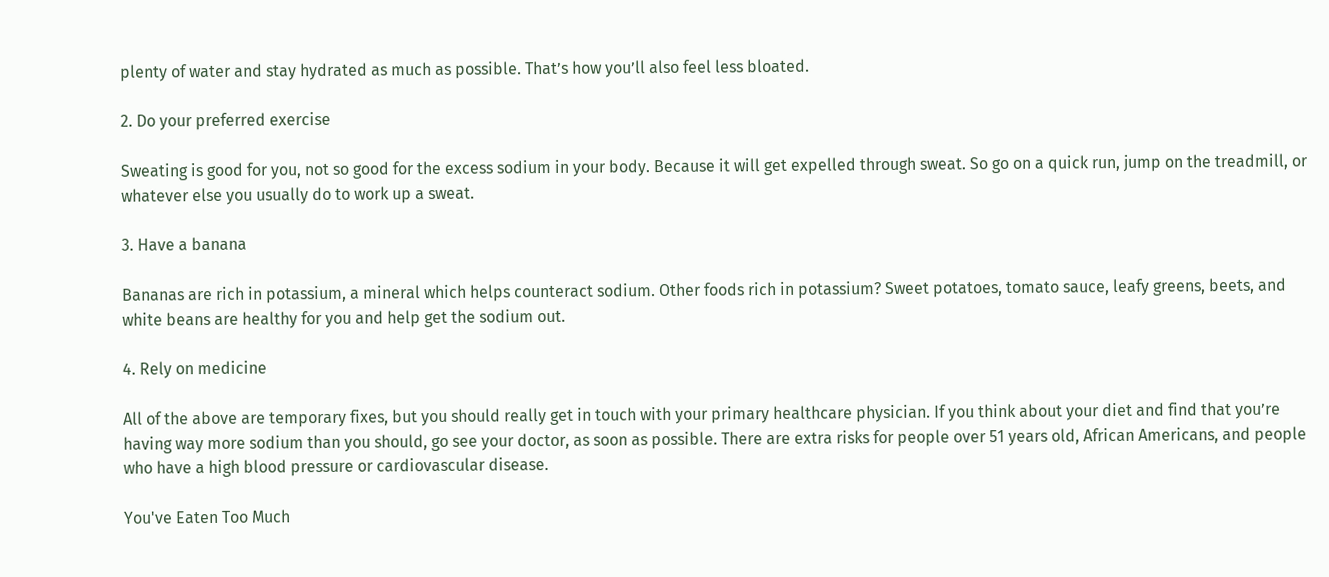plenty of water and stay hydrated as much as possible. That’s how you’ll also feel less bloated.

2. Do your preferred exercise

Sweating is good for you, not so good for the excess sodium in your body. Because it will get expelled through sweat. So go on a quick run, jump on the treadmill, or whatever else you usually do to work up a sweat.

3. Have a banana

Bananas are rich in potassium, a mineral which helps counteract sodium. Other foods rich in potassium? Sweet potatoes, tomato sauce, leafy greens, beets, and white beans are healthy for you and help get the sodium out.

4. Rely on medicine

All of the above are temporary fixes, but you should really get in touch with your primary healthcare physician. If you think about your diet and find that you’re having way more sodium than you should, go see your doctor, as soon as possible. There are extra risks for people over 51 years old, African Americans, and people who have a high blood pressure or cardiovascular disease.

You've Eaten Too Much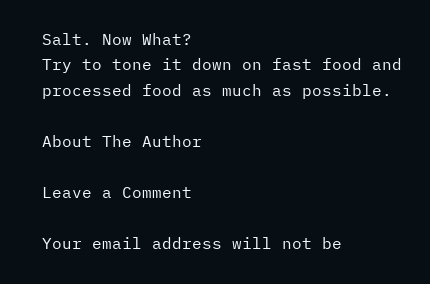Salt. Now What?
Try to tone it down on fast food and processed food as much as possible.

About The Author

Leave a Comment

Your email address will not be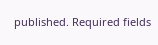published. Required fields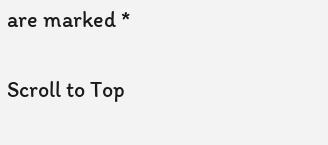are marked *

Scroll to Top